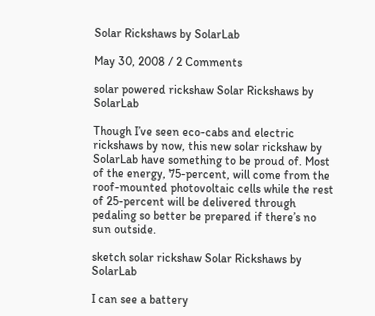Solar Rickshaws by SolarLab

May 30, 2008 / 2 Comments

solar powered rickshaw Solar Rickshaws by SolarLab

Though I’ve seen eco-cabs and electric rickshaws by now, this new solar rickshaw by SolarLab have something to be proud of. Most of the energy, 75-percent, will come from the roof-mounted photovoltaic cells while the rest of 25-percent will be delivered through pedaling so better be prepared if there’s no sun outside.

sketch solar rickshaw Solar Rickshaws by SolarLab

I can see a battery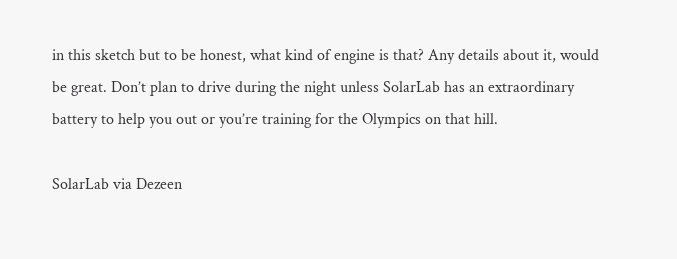in this sketch but to be honest, what kind of engine is that? Any details about it, would be great. Don’t plan to drive during the night unless SolarLab has an extraordinary battery to help you out or you’re training for the Olympics on that hill.

SolarLab via Dezeen